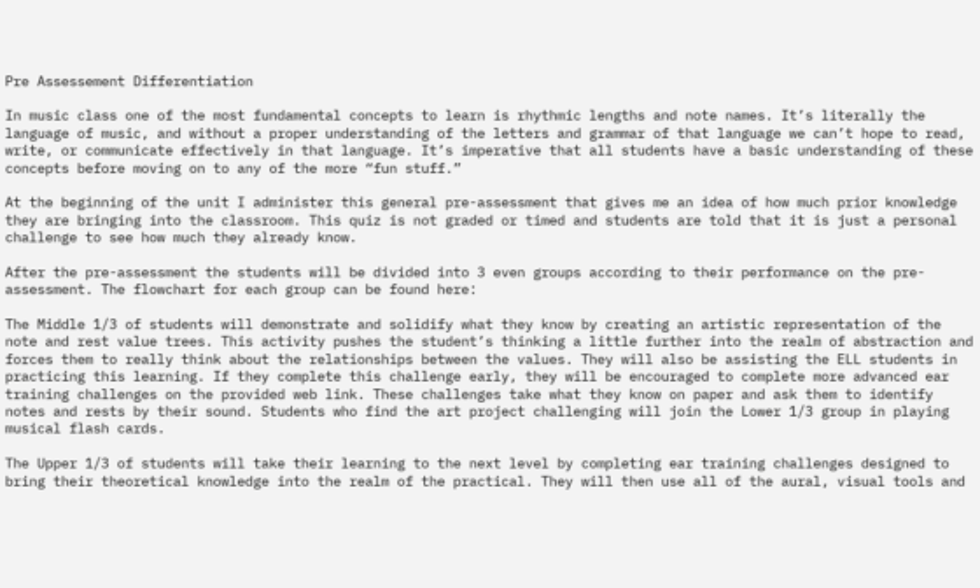Pre Assessement Differentiation

In music class one of the most fundamental concepts to learn is rhythmic lengths and note names. It’s literally the language of music, and without a proper understanding of the letters and grammar of that language we can’t hope to read, write, or communicate effectively in that language. It’s imperative that all students have a basic understanding of these concepts before moving on to any of the more “fun stuff.”

At the beginning of the unit I administer this general pre-assessment that gives me an idea of how much prior knowledge they are bringing into the classroom. This quiz is not graded or timed and students are told that it is just a personal challenge to see how much they already know.

After the pre-assessment the students will be divided into 3 even groups according to their performance on the pre-assessment. The flowchart for each group can be found here:

The Middle 1/3 of students will demonstrate and solidify what they know by creating an artistic representation of the note and rest value trees. This activity pushes the student’s thinking a little further into the realm of abstraction and forces them to really think about the relationships between the values. They will also be assisting the ELL students in practicing this learning. If they complete this challenge early, they will be encouraged to complete more advanced ear training challenges on the provided web link. These challenges take what they know on paper and ask them to identify notes and rests by their sound. Students who find the art project challenging will join the Lower 1/3 group in playing musical flash cards.

The Upper 1/3 of students will take their learning to the next level by completing ear training challenges designed to bring their theoretical knowledge into the realm of the practical. They will then use all of the aural, visual tools and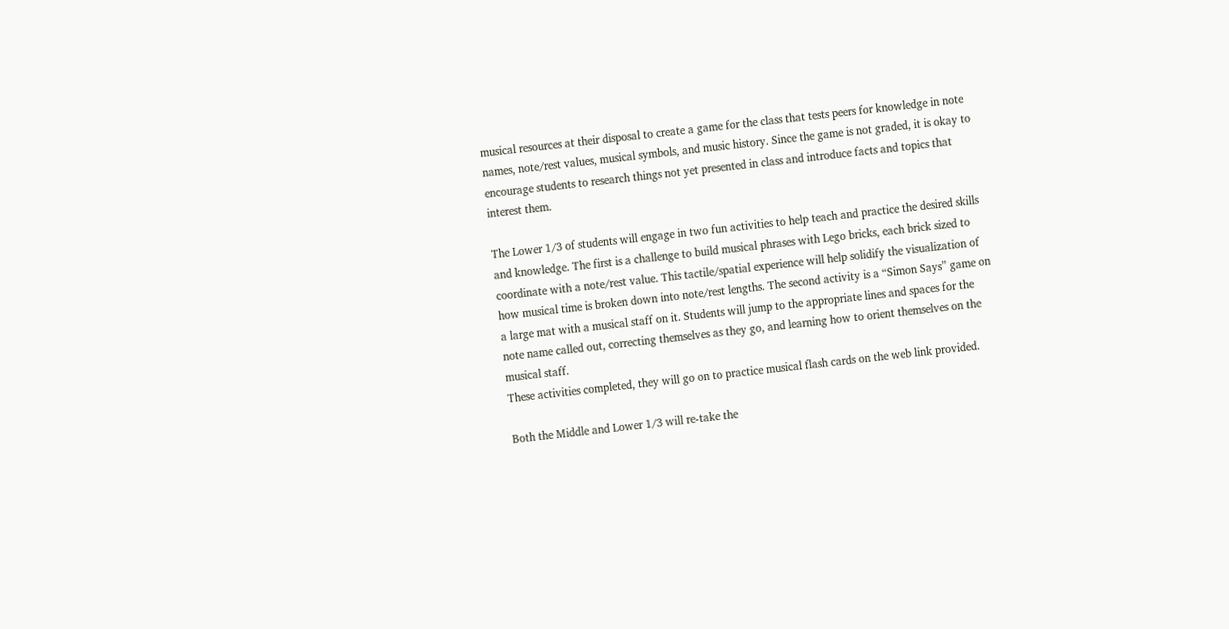musical resources at their disposal to create a game for the class that tests peers for knowledge in note names, note/rest values, musical symbols, and music history. Since the game is not graded, it is okay to encourage students to research things not yet presented in class and introduce facts and topics that interest them.

The Lower 1/3 of students will engage in two fun activities to help teach and practice the desired skills and knowledge. The first is a challenge to build musical phrases with Lego bricks, each brick sized to coordinate with a note/rest value. This tactile/spatial experience will help solidify the visualization of how musical time is broken down into note/rest lengths. The second activity is a “Simon Says” game on a large mat with a musical staff on it. Students will jump to the appropriate lines and spaces for the note name called out, correcting themselves as they go, and learning how to orient themselves on the musical staff.
These activities completed, they will go on to practice musical flash cards on the web link provided.

Both the Middle and Lower 1/3 will re-take the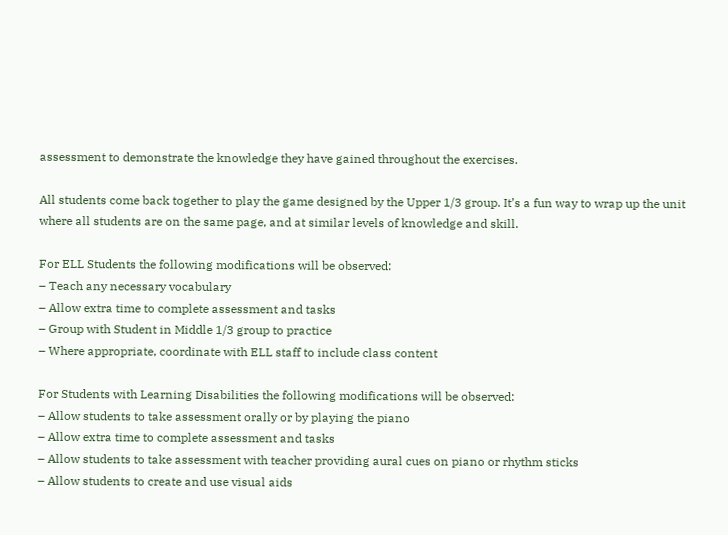assessment to demonstrate the knowledge they have gained throughout the exercises.

All students come back together to play the game designed by the Upper 1/3 group. It’s a fun way to wrap up the unit where all students are on the same page, and at similar levels of knowledge and skill.

For ELL Students the following modifications will be observed:
– Teach any necessary vocabulary
– Allow extra time to complete assessment and tasks
– Group with Student in Middle 1/3 group to practice
– Where appropriate, coordinate with ELL staff to include class content

For Students with Learning Disabilities the following modifications will be observed:
– Allow students to take assessment orally or by playing the piano
– Allow extra time to complete assessment and tasks
– Allow students to take assessment with teacher providing aural cues on piano or rhythm sticks
– Allow students to create and use visual aids